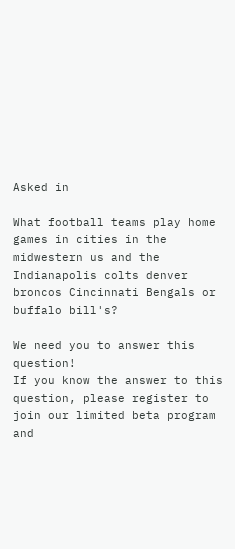Asked in

What football teams play home games in cities in the midwestern us and the Indianapolis colts denver broncos Cincinnati Bengals or buffalo bill's?

We need you to answer this question!
If you know the answer to this question, please register to join our limited beta program and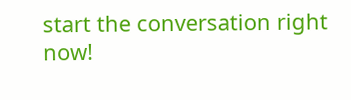start the conversation right now!